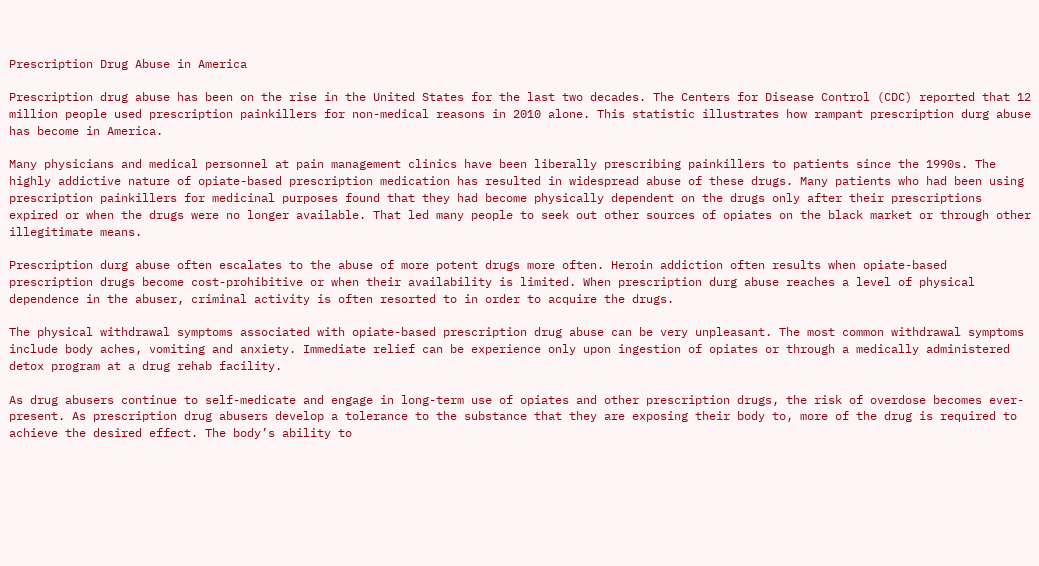Prescription Drug Abuse in America

Prescription drug abuse has been on the rise in the United States for the last two decades. The Centers for Disease Control (CDC) reported that 12 million people used prescription painkillers for non-medical reasons in 2010 alone. This statistic illustrates how rampant prescription durg abuse has become in America.

Many physicians and medical personnel at pain management clinics have been liberally prescribing painkillers to patients since the 1990s. The highly addictive nature of opiate-based prescription medication has resulted in widespread abuse of these drugs. Many patients who had been using prescription painkillers for medicinal purposes found that they had become physically dependent on the drugs only after their prescriptions expired or when the drugs were no longer available. That led many people to seek out other sources of opiates on the black market or through other illegitimate means.

Prescription durg abuse often escalates to the abuse of more potent drugs more often. Heroin addiction often results when opiate-based prescription drugs become cost-prohibitive or when their availability is limited. When prescription durg abuse reaches a level of physical dependence in the abuser, criminal activity is often resorted to in order to acquire the drugs.

The physical withdrawal symptoms associated with opiate-based prescription drug abuse can be very unpleasant. The most common withdrawal symptoms include body aches, vomiting and anxiety. Immediate relief can be experience only upon ingestion of opiates or through a medically administered detox program at a drug rehab facility.

As drug abusers continue to self-medicate and engage in long-term use of opiates and other prescription drugs, the risk of overdose becomes ever-present. As prescription drug abusers develop a tolerance to the substance that they are exposing their body to, more of the drug is required to achieve the desired effect. The body’s ability to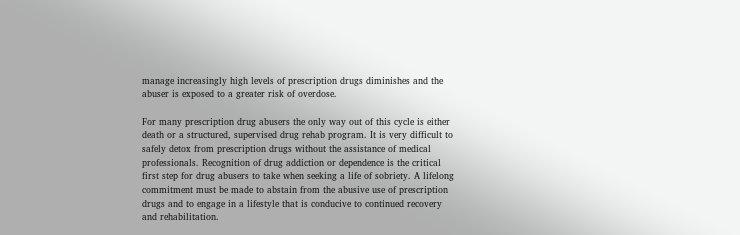manage increasingly high levels of prescription drugs diminishes and the abuser is exposed to a greater risk of overdose.

For many prescription drug abusers the only way out of this cycle is either death or a structured, supervised drug rehab program. It is very difficult to safely detox from prescription drugs without the assistance of medical professionals. Recognition of drug addiction or dependence is the critical first step for drug abusers to take when seeking a life of sobriety. A lifelong commitment must be made to abstain from the abusive use of prescription drugs and to engage in a lifestyle that is conducive to continued recovery and rehabilitation.